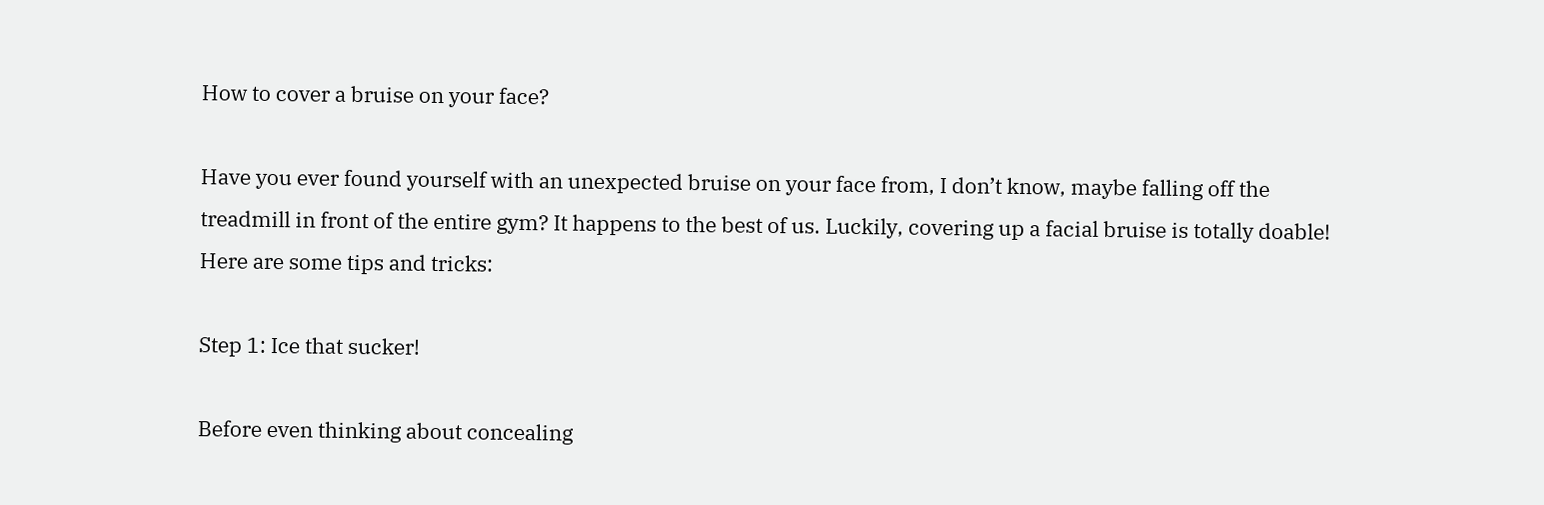How to cover a bruise on your face?

Have you ever found yourself with an unexpected bruise on your face from, I don’t know, maybe falling off the treadmill in front of the entire gym? It happens to the best of us. Luckily, covering up a facial bruise is totally doable! Here are some tips and tricks:

Step 1: Ice that sucker!

Before even thinking about concealing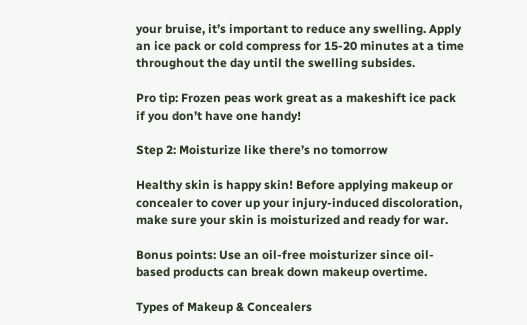your bruise, it’s important to reduce any swelling. Apply an ice pack or cold compress for 15-20 minutes at a time throughout the day until the swelling subsides.

Pro tip: Frozen peas work great as a makeshift ice pack if you don’t have one handy!

Step 2: Moisturize like there’s no tomorrow

Healthy skin is happy skin! Before applying makeup or concealer to cover up your injury-induced discoloration, make sure your skin is moisturized and ready for war.

Bonus points: Use an oil-free moisturizer since oil-based products can break down makeup overtime.

Types of Makeup & Concealers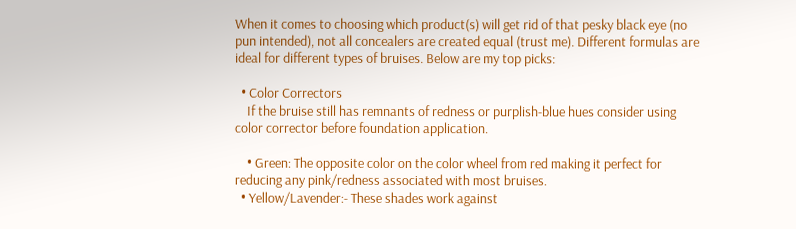When it comes to choosing which product(s) will get rid of that pesky black eye (no pun intended), not all concealers are created equal (trust me). Different formulas are ideal for different types of bruises. Below are my top picks:

  • Color Correctors
    If the bruise still has remnants of redness or purplish-blue hues consider using color corrector before foundation application.

    • Green: The opposite color on the color wheel from red making it perfect for reducing any pink/redness associated with most bruises.
  • Yellow/Lavender:- These shades work against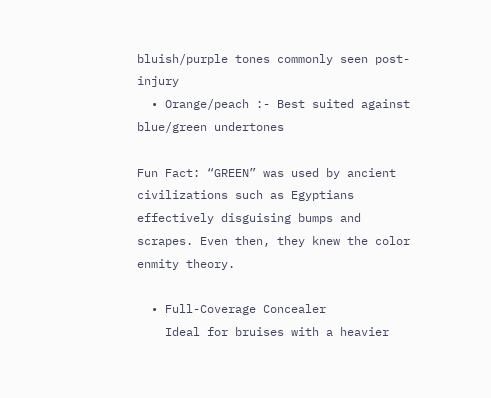bluish/purple tones commonly seen post-injury
  • Orange/peach :- Best suited against blue/green undertones

Fun Fact: “GREEN” was used by ancient civilizations such as Egyptians effectively disguising bumps and scrapes. Even then, they knew the color enmity theory.

  • Full-Coverage Concealer
    Ideal for bruises with a heavier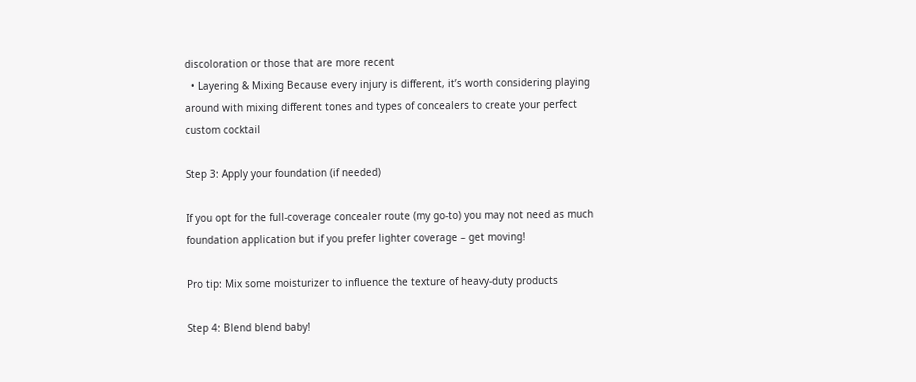discoloration or those that are more recent
  • Layering & Mixing Because every injury is different, it’s worth considering playing around with mixing different tones and types of concealers to create your perfect custom cocktail

Step 3: Apply your foundation (if needed)

If you opt for the full-coverage concealer route (my go-to) you may not need as much foundation application but if you prefer lighter coverage – get moving!

Pro tip: Mix some moisturizer to influence the texture of heavy-duty products

Step 4: Blend blend baby!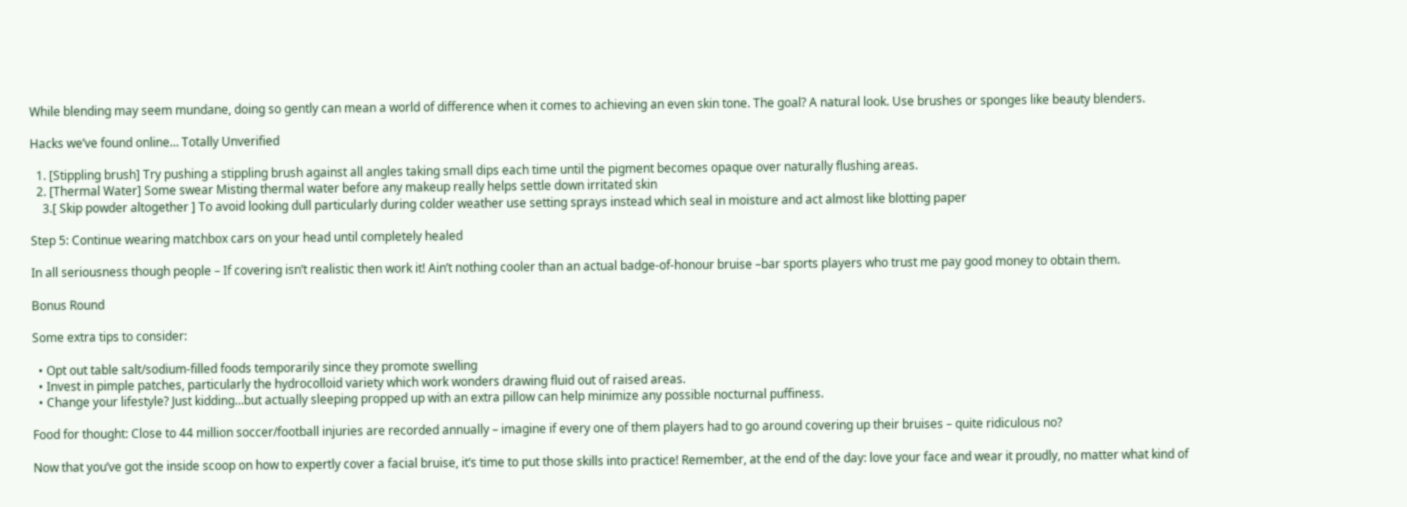While blending may seem mundane, doing so gently can mean a world of difference when it comes to achieving an even skin tone. The goal? A natural look. Use brushes or sponges like beauty blenders.

Hacks we’ve found online… Totally Unverified

  1. [Stippling brush] Try pushing a stippling brush against all angles taking small dips each time until the pigment becomes opaque over naturally flushing areas.
  2. [Thermal Water] Some swear Misting thermal water before any makeup really helps settle down irritated skin
    3.[ Skip powder altogether ] To avoid looking dull particularly during colder weather use setting sprays instead which seal in moisture and act almost like blotting paper

Step 5: Continue wearing matchbox cars on your head until completely healed

In all seriousness though people – If covering isn’t realistic then work it! Ain’t nothing cooler than an actual badge-of-honour bruise –bar sports players who trust me pay good money to obtain them.

Bonus Round

Some extra tips to consider:

  • Opt out table salt/sodium-filled foods temporarily since they promote swelling
  • Invest in pimple patches, particularly the hydrocolloid variety which work wonders drawing fluid out of raised areas.
  • Change your lifestyle? Just kidding…but actually sleeping propped up with an extra pillow can help minimize any possible nocturnal puffiness.

Food for thought: Close to 44 million soccer/football injuries are recorded annually – imagine if every one of them players had to go around covering up their bruises – quite ridiculous no?

Now that you’ve got the inside scoop on how to expertly cover a facial bruise, it’s time to put those skills into practice! Remember, at the end of the day: love your face and wear it proudly, no matter what kind of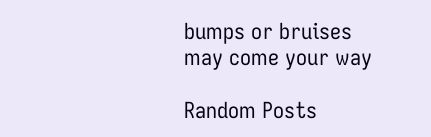bumps or bruises may come your way

Random Posts